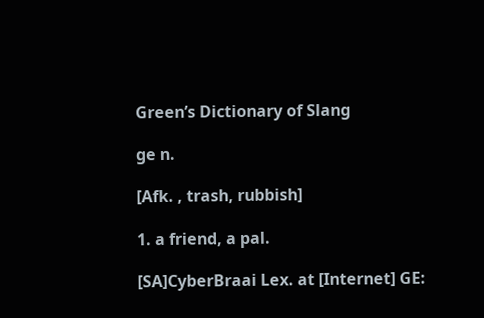Green’s Dictionary of Slang

ge n.

[Afk. , trash, rubbish]

1. a friend, a pal.

[SA]CyberBraai Lex. at [Internet] GE: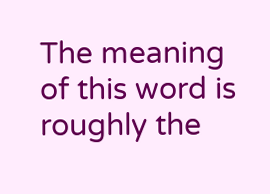The meaning of this word is roughly the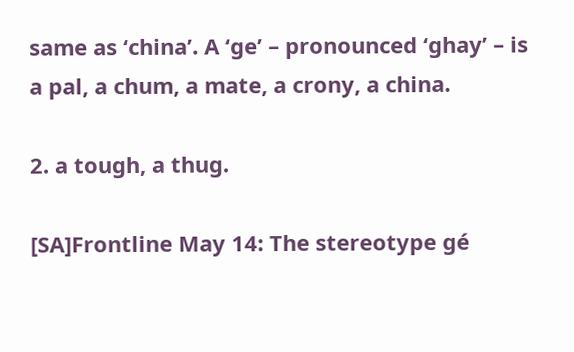same as ‘china’. A ‘ge’ – pronounced ‘ghay’ – is a pal, a chum, a mate, a crony, a china.

2. a tough, a thug.

[SA]Frontline May 14: The stereotype gé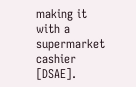making it with a supermarket cashier [DSAE].